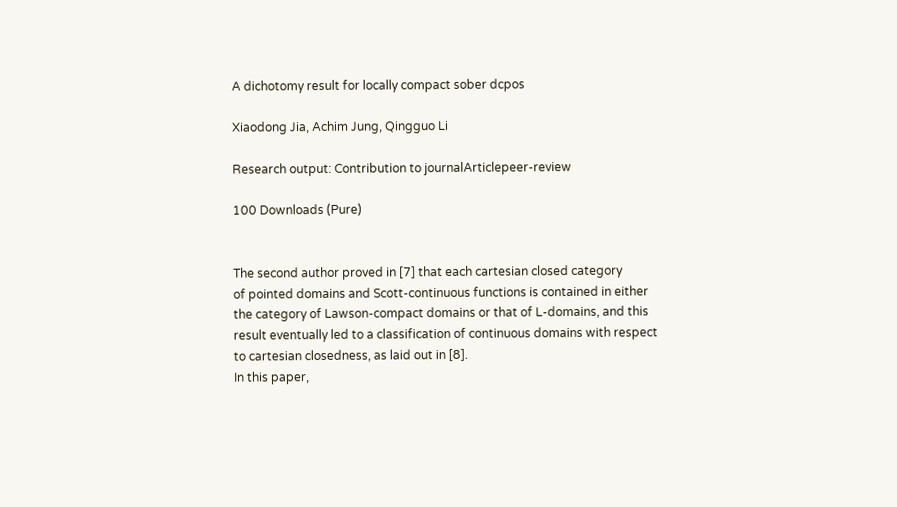A dichotomy result for locally compact sober dcpos

Xiaodong Jia, Achim Jung, Qingguo Li

Research output: Contribution to journalArticlepeer-review

100 Downloads (Pure)


The second author proved in [7] that each cartesian closed category
of pointed domains and Scott-continuous functions is contained in either
the category of Lawson-compact domains or that of L-domains, and this
result eventually led to a classification of continuous domains with respect
to cartesian closedness, as laid out in [8].
In this paper,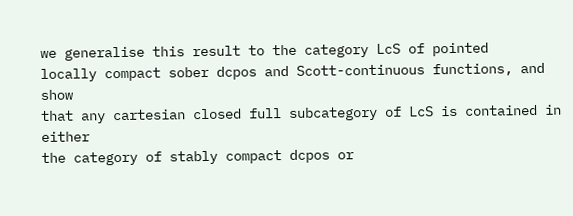we generalise this result to the category LcS of pointed
locally compact sober dcpos and Scott-continuous functions, and show
that any cartesian closed full subcategory of LcS is contained in either
the category of stably compact dcpos or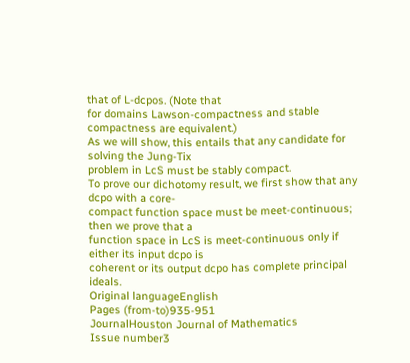that of L-dcpos. (Note that
for domains Lawson-compactness and stable compactness are equivalent.)
As we will show, this entails that any candidate for solving the Jung-Tix
problem in LcS must be stably compact.
To prove our dichotomy result, we first show that any dcpo with a core-
compact function space must be meet-continuous; then we prove that a
function space in LcS is meet-continuous only if either its input dcpo is
coherent or its output dcpo has complete principal ideals.
Original languageEnglish
Pages (from-to)935-951
JournalHouston Journal of Mathematics
Issue number3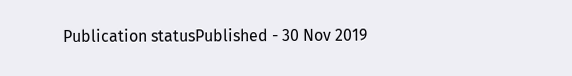Publication statusPublished - 30 Nov 2019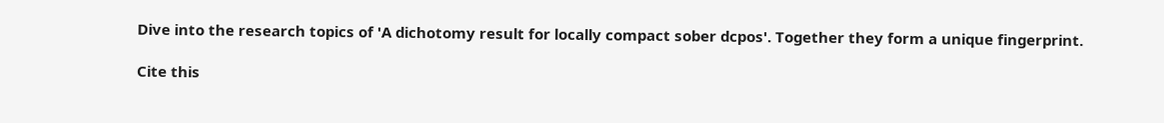Dive into the research topics of 'A dichotomy result for locally compact sober dcpos'. Together they form a unique fingerprint.

Cite this